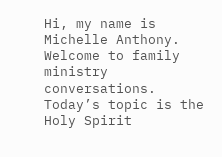Hi, my name is Michelle Anthony. Welcome to family ministry conversations. Today’s topic is the Holy Spirit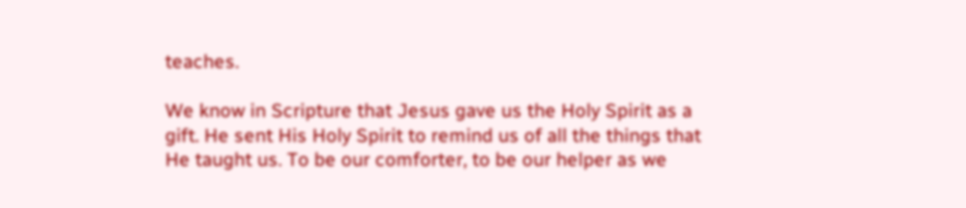teaches.

We know in Scripture that Jesus gave us the Holy Spirit as a gift. He sent His Holy Spirit to remind us of all the things that He taught us. To be our comforter, to be our helper as we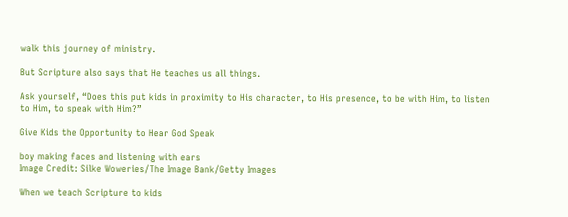walk this journey of ministry.

But Scripture also says that He teaches us all things.

Ask yourself, “Does this put kids in proximity to His character, to His presence, to be with Him, to listen to Him, to speak with Him?”

Give Kids the Opportunity to Hear God Speak

boy making faces and listening with ears
Image Credit: Silke Woweries/The Image Bank/Getty Images

When we teach Scripture to kids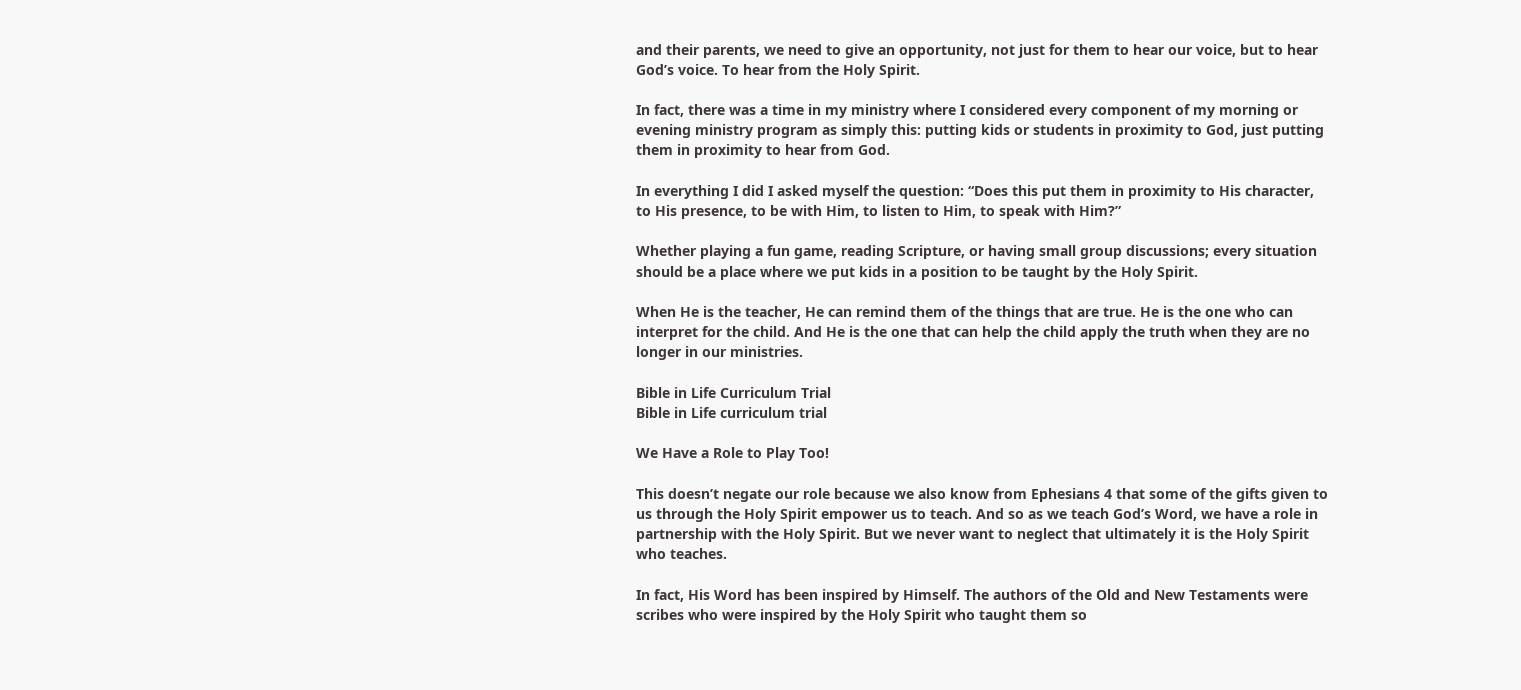and their parents, we need to give an opportunity, not just for them to hear our voice, but to hear God’s voice. To hear from the Holy Spirit.

In fact, there was a time in my ministry where I considered every component of my morning or evening ministry program as simply this: putting kids or students in proximity to God, just putting them in proximity to hear from God.

In everything I did I asked myself the question: “Does this put them in proximity to His character, to His presence, to be with Him, to listen to Him, to speak with Him?”

Whether playing a fun game, reading Scripture, or having small group discussions; every situation should be a place where we put kids in a position to be taught by the Holy Spirit.

When He is the teacher, He can remind them of the things that are true. He is the one who can interpret for the child. And He is the one that can help the child apply the truth when they are no longer in our ministries.

Bible in Life Curriculum Trial
Bible in Life curriculum trial

We Have a Role to Play Too!

This doesn’t negate our role because we also know from Ephesians 4 that some of the gifts given to us through the Holy Spirit empower us to teach. And so as we teach God’s Word, we have a role in partnership with the Holy Spirit. But we never want to neglect that ultimately it is the Holy Spirit who teaches.

In fact, His Word has been inspired by Himself. The authors of the Old and New Testaments were scribes who were inspired by the Holy Spirit who taught them so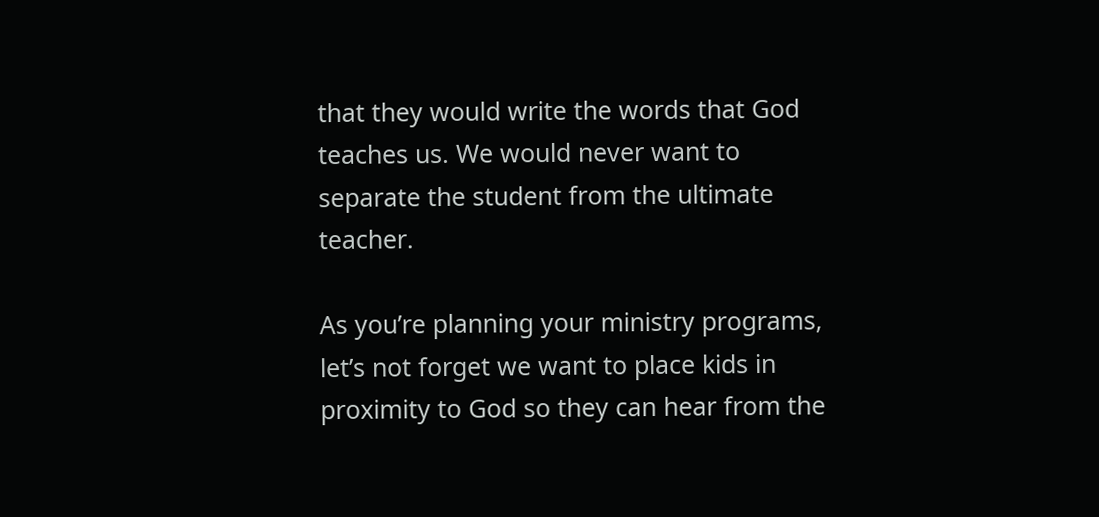that they would write the words that God teaches us. We would never want to separate the student from the ultimate teacher.

As you’re planning your ministry programs, let’s not forget we want to place kids in proximity to God so they can hear from the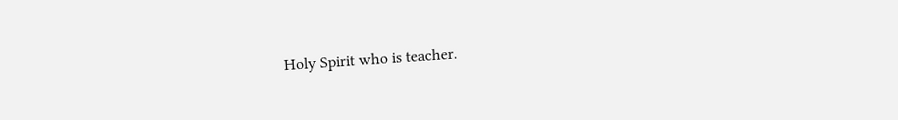Holy Spirit who is teacher.